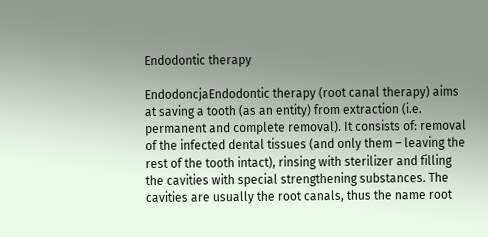Endodontic therapy

EndodoncjaEndodontic therapy (root canal therapy) aims at saving a tooth (as an entity) from extraction (i.e. permanent and complete removal). It consists of: removal of the infected dental tissues (and only them – leaving the rest of the tooth intact), rinsing with sterilizer and filling the cavities with special strengthening substances. The cavities are usually the root canals, thus the name root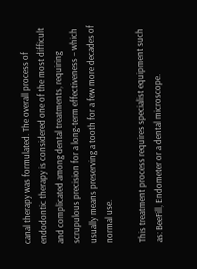canal therapy was formulated. The overall process of endodontic therapy is considered one of the most difficult and complicated among dental treatments, requiring scrupulous precision for a long-term effectiveness – which usually means preserving a tooth for a few more decades of normal use.

This treatment process requires specialist equipment such as: BeeFill, Endometer or a dental microscope.